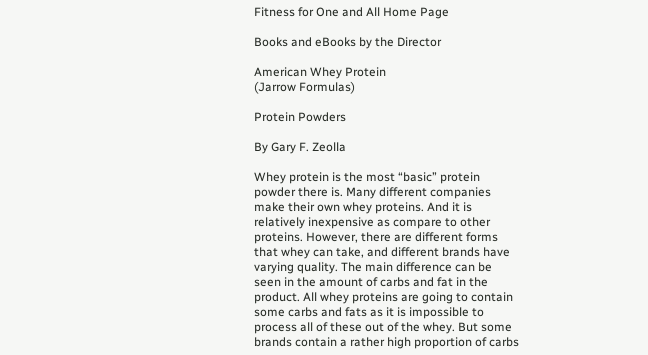Fitness for One and All Home Page

Books and eBooks by the Director

American Whey Protein
(Jarrow Formulas)

Protein Powders

By Gary F. Zeolla

Whey protein is the most “basic” protein powder there is. Many different companies make their own whey proteins. And it is relatively inexpensive as compare to other proteins. However, there are different forms that whey can take, and different brands have varying quality. The main difference can be seen in the amount of carbs and fat in the product. All whey proteins are going to contain some carbs and fats as it is impossible to process all of these out of the whey. But some brands contain a rather high proportion of carbs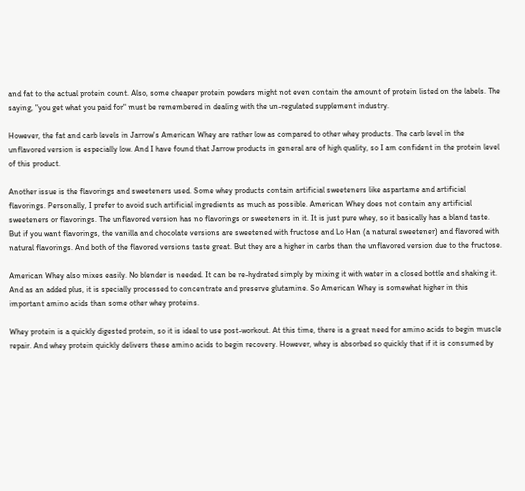and fat to the actual protein count. Also, some cheaper protein powders might not even contain the amount of protein listed on the labels. The saying, "you get what you paid for" must be remembered in dealing with the un-regulated supplement industry.

However, the fat and carb levels in Jarrow's American Whey are rather low as compared to other whey products. The carb level in the unflavored version is especially low. And I have found that Jarrow products in general are of high quality, so I am confident in the protein level of this product.

Another issue is the flavorings and sweeteners used. Some whey products contain artificial sweeteners like aspartame and artificial flavorings. Personally, I prefer to avoid such artificial ingredients as much as possible. American Whey does not contain any artificial sweeteners or flavorings. The unflavored version has no flavorings or sweeteners in it. It is just pure whey, so it basically has a bland taste. But if you want flavorings, the vanilla and chocolate versions are sweetened with fructose and Lo Han (a natural sweetener) and flavored with natural flavorings. And both of the flavored versions taste great. But they are a higher in carbs than the unflavored version due to the fructose.

American Whey also mixes easily. No blender is needed. It can be re-hydrated simply by mixing it with water in a closed bottle and shaking it. And as an added plus, it is specially processed to concentrate and preserve glutamine. So American Whey is somewhat higher in this important amino acids than some other whey proteins.

Whey protein is a quickly digested protein, so it is ideal to use post-workout. At this time, there is a great need for amino acids to begin muscle repair. And whey protein quickly delivers these amino acids to begin recovery. However, whey is absorbed so quickly that if it is consumed by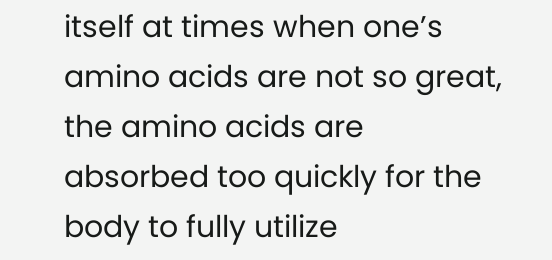itself at times when one’s amino acids are not so great, the amino acids are absorbed too quickly for the body to fully utilize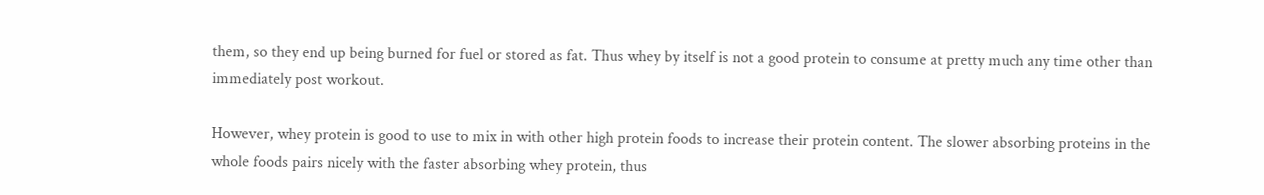them, so they end up being burned for fuel or stored as fat. Thus whey by itself is not a good protein to consume at pretty much any time other than immediately post workout.

However, whey protein is good to use to mix in with other high protein foods to increase their protein content. The slower absorbing proteins in the whole foods pairs nicely with the faster absorbing whey protein, thus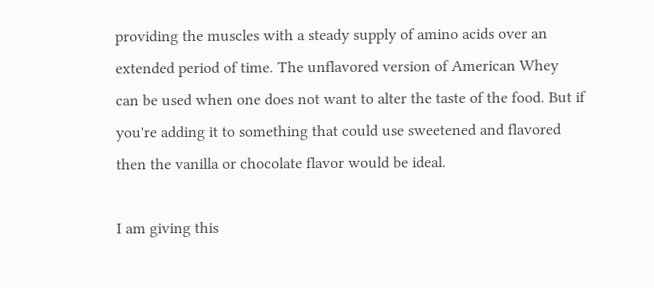providing the muscles with a steady supply of amino acids over an extended period of time. The unflavored version of American Whey can be used when one does not want to alter the taste of the food. But if you're adding it to something that could use sweetened and flavored then the vanilla or chocolate flavor would be ideal.

I am giving this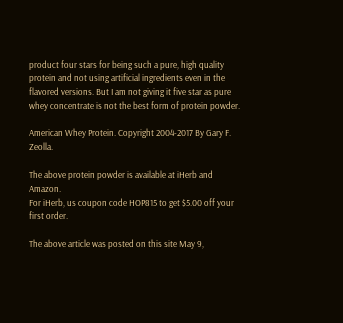product four stars for being such a pure, high quality protein and not using artificial ingredients even in the flavored versions. But I am not giving it five star as pure whey concentrate is not the best form of protein powder.

American Whey Protein. Copyright 2004-2017 By Gary F. Zeolla.

The above protein powder is available at iHerb and Amazon.
For iHerb, us coupon code HOP815 to get $5.00 off your first order.

The above article was posted on this site May 9,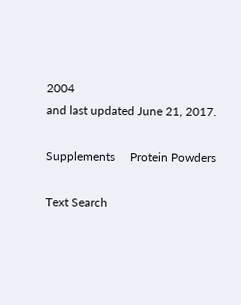2004
and last updated June 21, 2017.

Supplements     Protein Powders

Text Search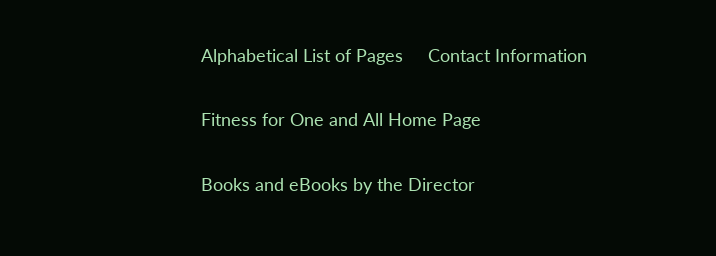Alphabetical List of Pages     Contact Information

Fitness for One and All Home Page

Books and eBooks by the Director